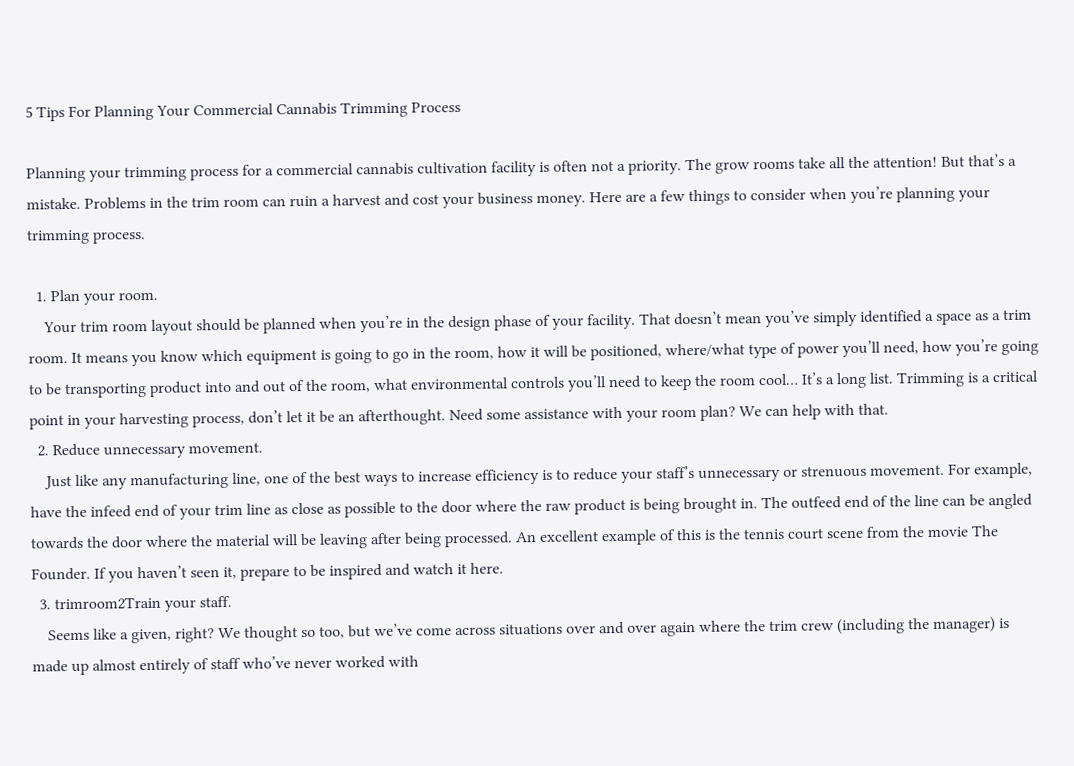5 Tips For Planning Your Commercial Cannabis Trimming Process

Planning your trimming process for a commercial cannabis cultivation facility is often not a priority. The grow rooms take all the attention! But that’s a mistake. Problems in the trim room can ruin a harvest and cost your business money. Here are a few things to consider when you’re planning your trimming process.

  1. Plan your room.
    Your trim room layout should be planned when you’re in the design phase of your facility. That doesn’t mean you’ve simply identified a space as a trim room. It means you know which equipment is going to go in the room, how it will be positioned, where/what type of power you’ll need, how you’re going to be transporting product into and out of the room, what environmental controls you’ll need to keep the room cool… It’s a long list. Trimming is a critical point in your harvesting process, don’t let it be an afterthought. Need some assistance with your room plan? We can help with that.
  2. Reduce unnecessary movement.
    Just like any manufacturing line, one of the best ways to increase efficiency is to reduce your staff’s unnecessary or strenuous movement. For example, have the infeed end of your trim line as close as possible to the door where the raw product is being brought in. The outfeed end of the line can be angled towards the door where the material will be leaving after being processed. An excellent example of this is the tennis court scene from the movie The Founder. If you haven’t seen it, prepare to be inspired and watch it here.
  3. trimroom2Train your staff.
    Seems like a given, right? We thought so too, but we’ve come across situations over and over again where the trim crew (including the manager) is made up almost entirely of staff who’ve never worked with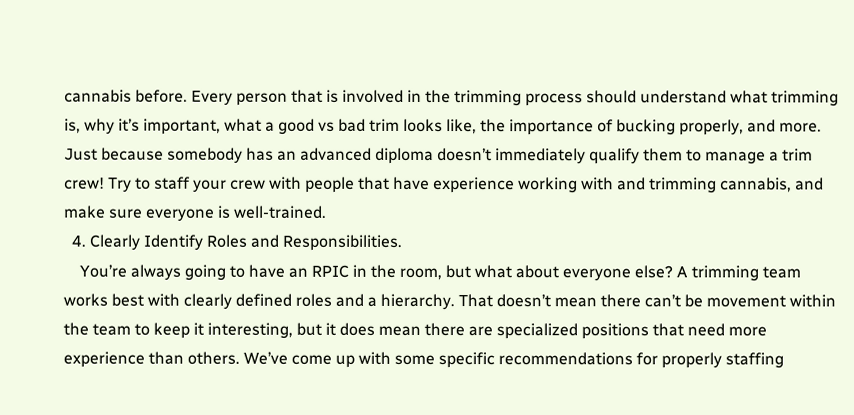cannabis before. Every person that is involved in the trimming process should understand what trimming is, why it’s important, what a good vs bad trim looks like, the importance of bucking properly, and more. Just because somebody has an advanced diploma doesn’t immediately qualify them to manage a trim crew! Try to staff your crew with people that have experience working with and trimming cannabis, and make sure everyone is well-trained.
  4. Clearly Identify Roles and Responsibilities.
    You’re always going to have an RPIC in the room, but what about everyone else? A trimming team works best with clearly defined roles and a hierarchy. That doesn’t mean there can’t be movement within the team to keep it interesting, but it does mean there are specialized positions that need more experience than others. We’ve come up with some specific recommendations for properly staffing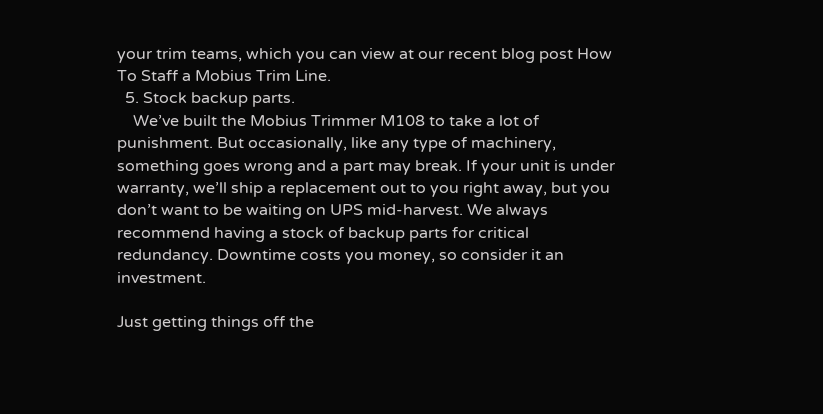your trim teams, which you can view at our recent blog post How To Staff a Mobius Trim Line.
  5. Stock backup parts.
    We’ve built the Mobius Trimmer M108 to take a lot of punishment. But occasionally, like any type of machinery, something goes wrong and a part may break. If your unit is under warranty, we’ll ship a replacement out to you right away, but you don’t want to be waiting on UPS mid-harvest. We always recommend having a stock of backup parts for critical redundancy. Downtime costs you money, so consider it an investment.

Just getting things off the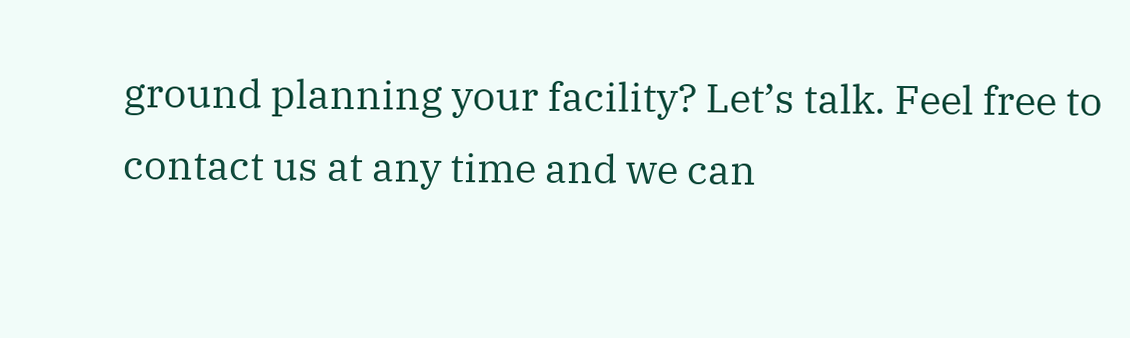ground planning your facility? Let’s talk. Feel free to contact us at any time and we can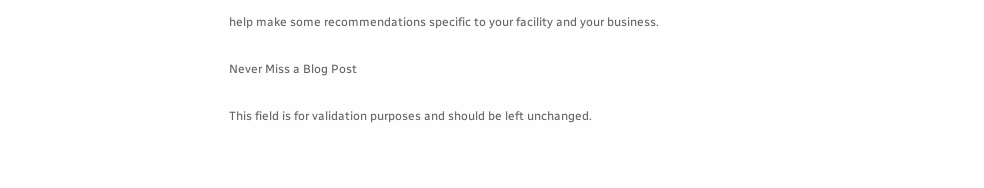help make some recommendations specific to your facility and your business.

Never Miss a Blog Post

This field is for validation purposes and should be left unchanged.